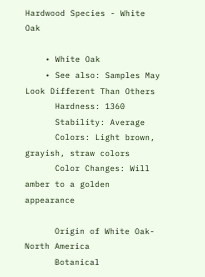Hardwood Species - White Oak

    • White Oak
    • See also: Samples May Look Different Than Others
      Hardness: 1360
      Stability: Average
      Colors: Light brown, grayish, straw colors
      Color Changes: Will amber to a golden appearance

      Origin of White Oak- North America
      Botanical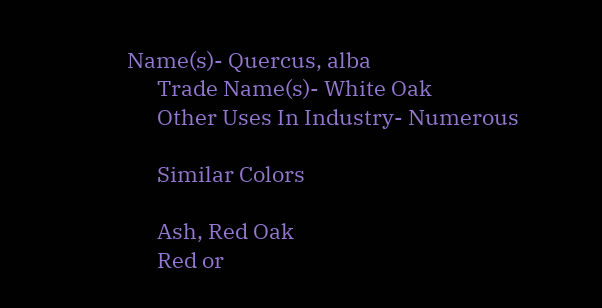Name(s)- Quercus, alba
      Trade Name(s)- White Oak
      Other Uses In Industry- Numerous

      Similar Colors

      Ash, Red Oak
      Red or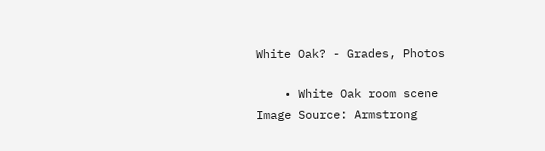White Oak? - Grades, Photos

    • White Oak room scene
Image Source: Armstrong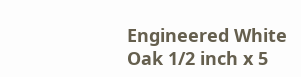Engineered White Oak 1/2 inch x 5